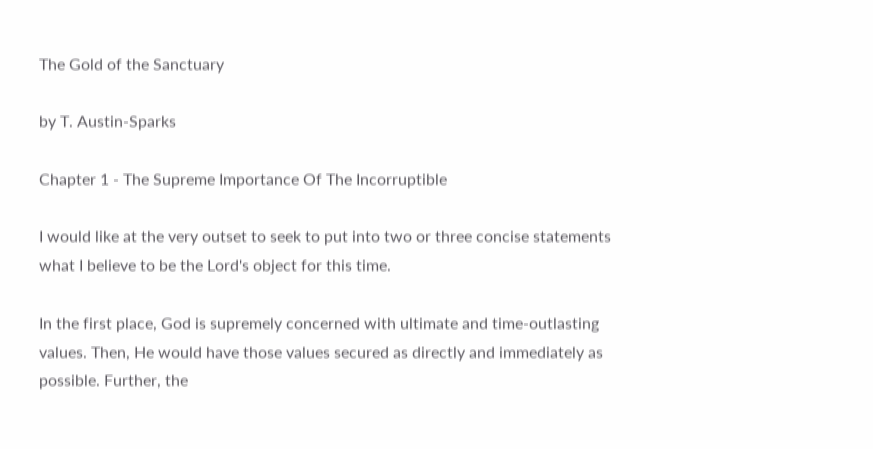The Gold of the Sanctuary

by T. Austin-Sparks

Chapter 1 - The Supreme Importance Of The Incorruptible

I would like at the very outset to seek to put into two or three concise statements what I believe to be the Lord's object for this time.

In the first place, God is supremely concerned with ultimate and time-outlasting values. Then, He would have those values secured as directly and immediately as possible. Further, the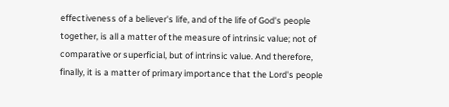effectiveness of a believer's life, and of the life of God's people together, is all a matter of the measure of intrinsic value; not of comparative or superficial, but of intrinsic value. And therefore, finally, it is a matter of primary importance that the Lord's people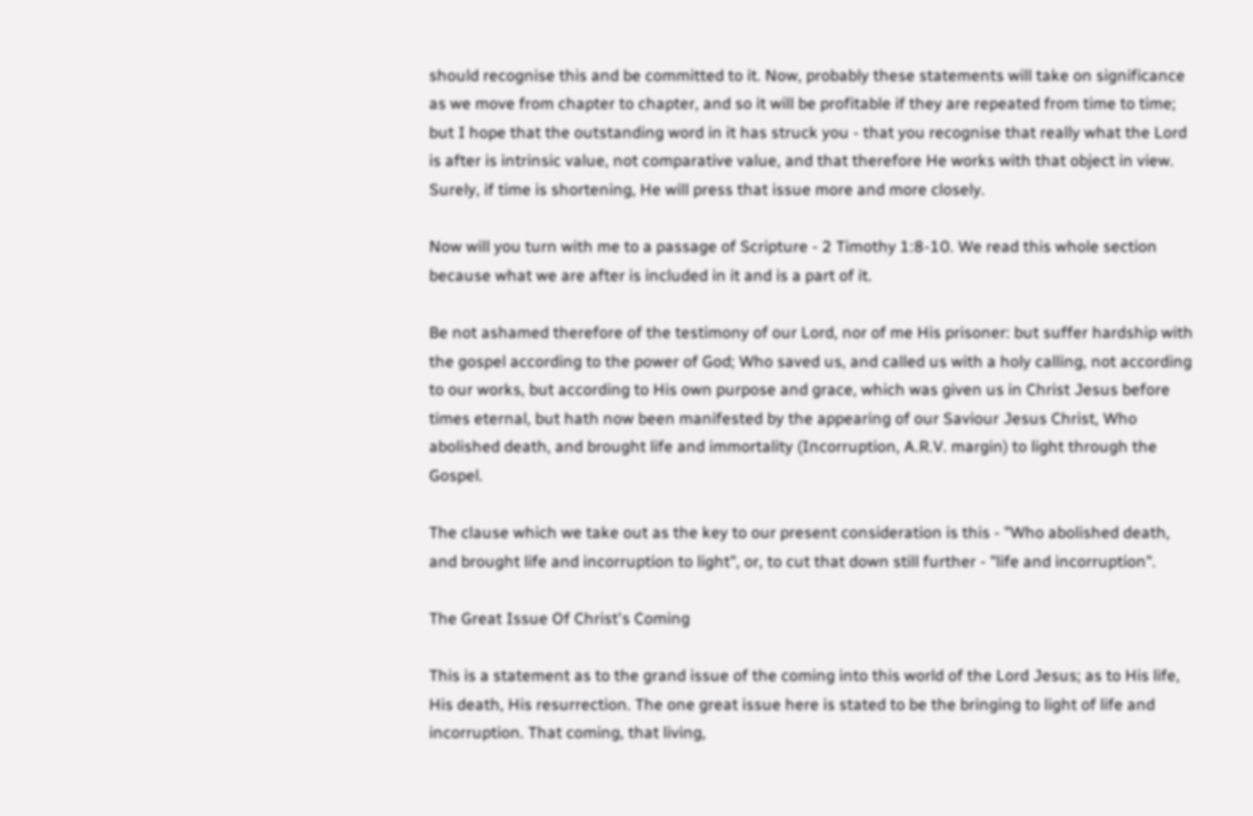should recognise this and be committed to it. Now, probably these statements will take on significance as we move from chapter to chapter, and so it will be profitable if they are repeated from time to time; but I hope that the outstanding word in it has struck you - that you recognise that really what the Lord is after is intrinsic value, not comparative value, and that therefore He works with that object in view. Surely, if time is shortening, He will press that issue more and more closely.

Now will you turn with me to a passage of Scripture - 2 Timothy 1:8-10. We read this whole section because what we are after is included in it and is a part of it.

Be not ashamed therefore of the testimony of our Lord, nor of me His prisoner: but suffer hardship with the gospel according to the power of God; Who saved us, and called us with a holy calling, not according to our works, but according to His own purpose and grace, which was given us in Christ Jesus before times eternal, but hath now been manifested by the appearing of our Saviour Jesus Christ, Who abolished death, and brought life and immortality (Incorruption, A.R.V. margin) to light through the Gospel.

The clause which we take out as the key to our present consideration is this - "Who abolished death, and brought life and incorruption to light", or, to cut that down still further - "life and incorruption".

The Great Issue Of Christ's Coming

This is a statement as to the grand issue of the coming into this world of the Lord Jesus; as to His life, His death, His resurrection. The one great issue here is stated to be the bringing to light of life and incorruption. That coming, that living,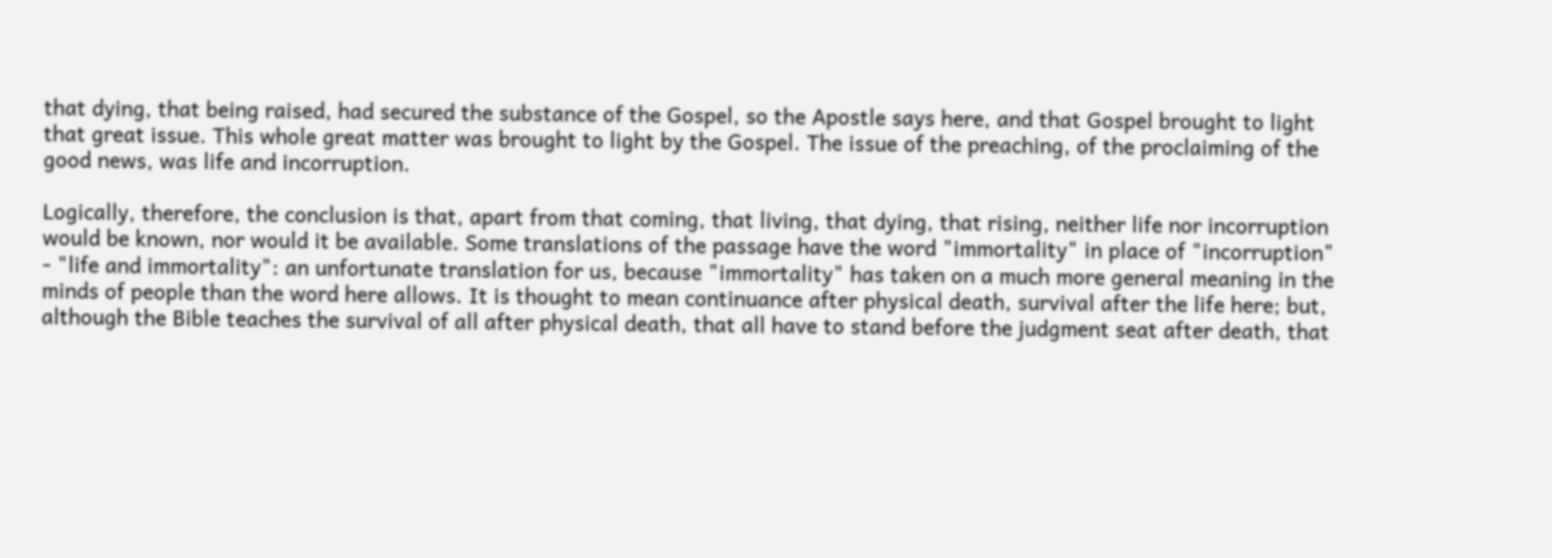that dying, that being raised, had secured the substance of the Gospel, so the Apostle says here, and that Gospel brought to light that great issue. This whole great matter was brought to light by the Gospel. The issue of the preaching, of the proclaiming of the good news, was life and incorruption.

Logically, therefore, the conclusion is that, apart from that coming, that living, that dying, that rising, neither life nor incorruption would be known, nor would it be available. Some translations of the passage have the word "immortality" in place of "incorruption" - "life and immortality": an unfortunate translation for us, because "immortality" has taken on a much more general meaning in the minds of people than the word here allows. It is thought to mean continuance after physical death, survival after the life here; but, although the Bible teaches the survival of all after physical death, that all have to stand before the judgment seat after death, that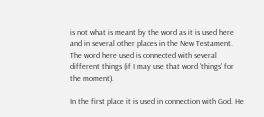is not what is meant by the word as it is used here and in several other places in the New Testament. The word here used is connected with several different things (if I may use that word 'things' for the moment).

In the first place it is used in connection with God. He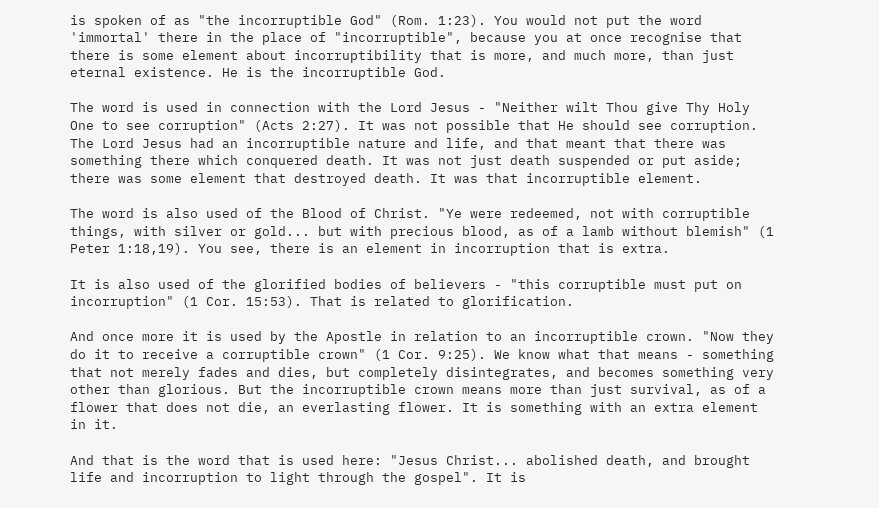is spoken of as "the incorruptible God" (Rom. 1:23). You would not put the word 'immortal' there in the place of "incorruptible", because you at once recognise that there is some element about incorruptibility that is more, and much more, than just eternal existence. He is the incorruptible God.

The word is used in connection with the Lord Jesus - "Neither wilt Thou give Thy Holy One to see corruption" (Acts 2:27). It was not possible that He should see corruption. The Lord Jesus had an incorruptible nature and life, and that meant that there was something there which conquered death. It was not just death suspended or put aside; there was some element that destroyed death. It was that incorruptible element.

The word is also used of the Blood of Christ. "Ye were redeemed, not with corruptible things, with silver or gold... but with precious blood, as of a lamb without blemish" (1 Peter 1:18,19). You see, there is an element in incorruption that is extra.

It is also used of the glorified bodies of believers - "this corruptible must put on incorruption" (1 Cor. 15:53). That is related to glorification.

And once more it is used by the Apostle in relation to an incorruptible crown. "Now they do it to receive a corruptible crown" (1 Cor. 9:25). We know what that means - something that not merely fades and dies, but completely disintegrates, and becomes something very other than glorious. But the incorruptible crown means more than just survival, as of a flower that does not die, an everlasting flower. It is something with an extra element in it.

And that is the word that is used here: "Jesus Christ... abolished death, and brought life and incorruption to light through the gospel". It is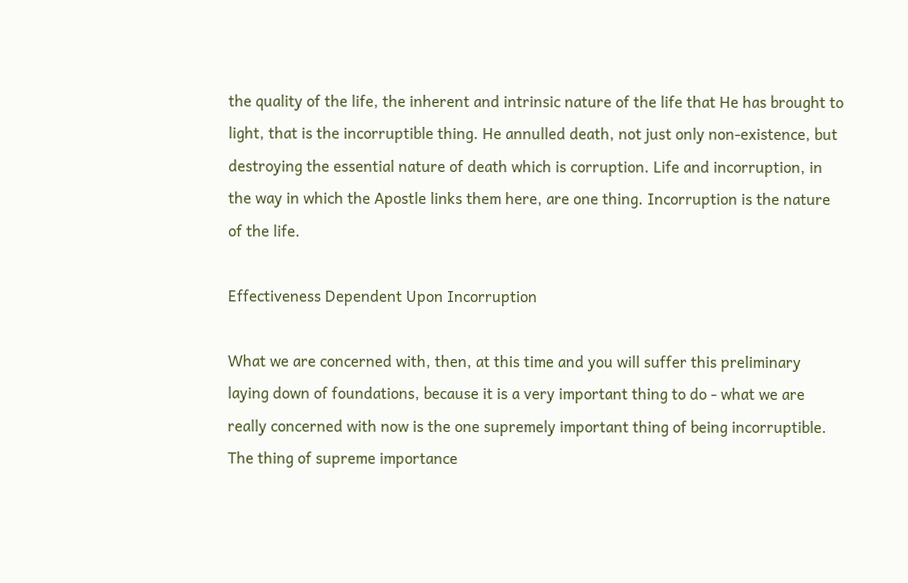the quality of the life, the inherent and intrinsic nature of the life that He has brought to light, that is the incorruptible thing. He annulled death, not just only non-existence, but destroying the essential nature of death which is corruption. Life and incorruption, in the way in which the Apostle links them here, are one thing. Incorruption is the nature of the life.

Effectiveness Dependent Upon Incorruption

What we are concerned with, then, at this time and you will suffer this preliminary laying down of foundations, because it is a very important thing to do - what we are really concerned with now is the one supremely important thing of being incorruptible. The thing of supreme importance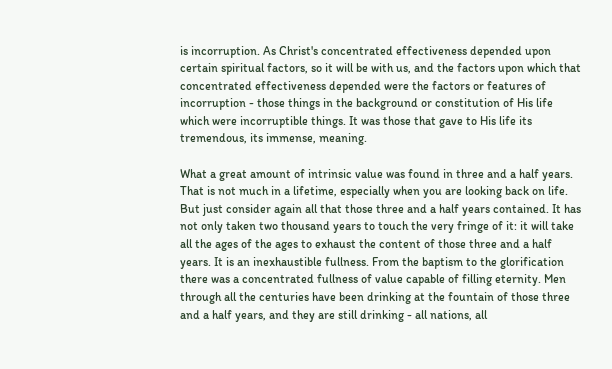is incorruption. As Christ's concentrated effectiveness depended upon certain spiritual factors, so it will be with us, and the factors upon which that concentrated effectiveness depended were the factors or features of incorruption - those things in the background or constitution of His life which were incorruptible things. It was those that gave to His life its tremendous, its immense, meaning.

What a great amount of intrinsic value was found in three and a half years. That is not much in a lifetime, especially when you are looking back on life. But just consider again all that those three and a half years contained. It has not only taken two thousand years to touch the very fringe of it: it will take all the ages of the ages to exhaust the content of those three and a half years. It is an inexhaustible fullness. From the baptism to the glorification there was a concentrated fullness of value capable of filling eternity. Men through all the centuries have been drinking at the fountain of those three and a half years, and they are still drinking - all nations, all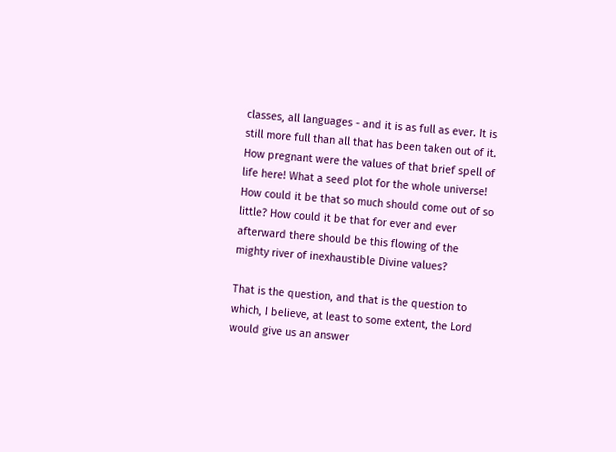classes, all languages - and it is as full as ever. It is still more full than all that has been taken out of it. How pregnant were the values of that brief spell of life here! What a seed plot for the whole universe! How could it be that so much should come out of so little? How could it be that for ever and ever afterward there should be this flowing of the mighty river of inexhaustible Divine values?

That is the question, and that is the question to which, I believe, at least to some extent, the Lord would give us an answer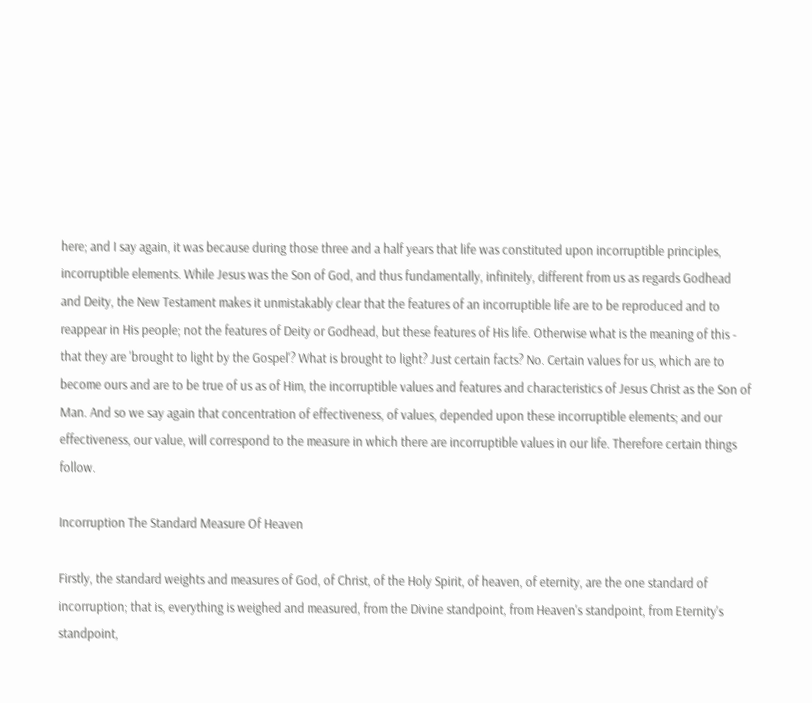here; and I say again, it was because during those three and a half years that life was constituted upon incorruptible principles, incorruptible elements. While Jesus was the Son of God, and thus fundamentally, infinitely, different from us as regards Godhead and Deity, the New Testament makes it unmistakably clear that the features of an incorruptible life are to be reproduced and to reappear in His people; not the features of Deity or Godhead, but these features of His life. Otherwise what is the meaning of this - that they are 'brought to light by the Gospel'? What is brought to light? Just certain facts? No. Certain values for us, which are to become ours and are to be true of us as of Him, the incorruptible values and features and characteristics of Jesus Christ as the Son of Man. And so we say again that concentration of effectiveness, of values, depended upon these incorruptible elements; and our effectiveness, our value, will correspond to the measure in which there are incorruptible values in our life. Therefore certain things follow.

Incorruption The Standard Measure Of Heaven

Firstly, the standard weights and measures of God, of Christ, of the Holy Spirit, of heaven, of eternity, are the one standard of incorruption; that is, everything is weighed and measured, from the Divine standpoint, from Heaven's standpoint, from Eternity's standpoint,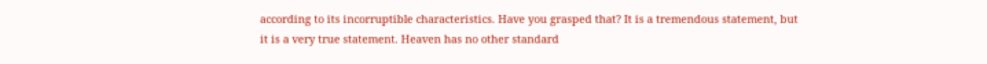according to its incorruptible characteristics. Have you grasped that? It is a tremendous statement, but it is a very true statement. Heaven has no other standard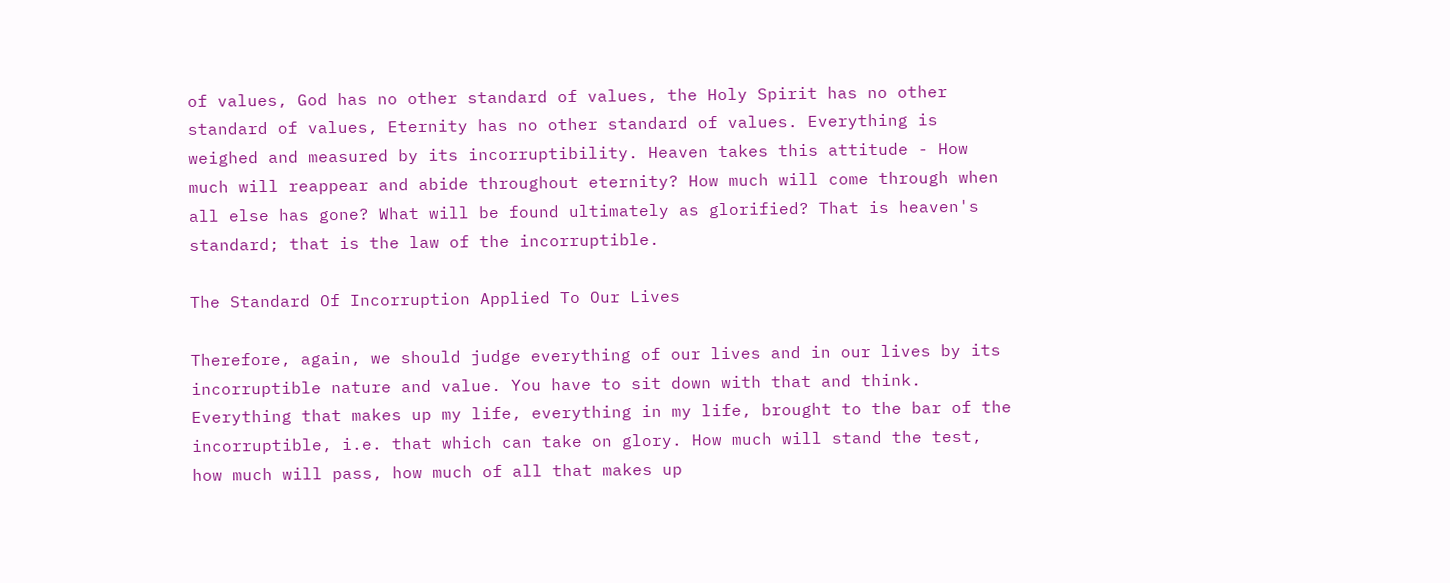of values, God has no other standard of values, the Holy Spirit has no other standard of values, Eternity has no other standard of values. Everything is weighed and measured by its incorruptibility. Heaven takes this attitude - How much will reappear and abide throughout eternity? How much will come through when all else has gone? What will be found ultimately as glorified? That is heaven's standard; that is the law of the incorruptible.

The Standard Of Incorruption Applied To Our Lives

Therefore, again, we should judge everything of our lives and in our lives by its incorruptible nature and value. You have to sit down with that and think. Everything that makes up my life, everything in my life, brought to the bar of the incorruptible, i.e. that which can take on glory. How much will stand the test, how much will pass, how much of all that makes up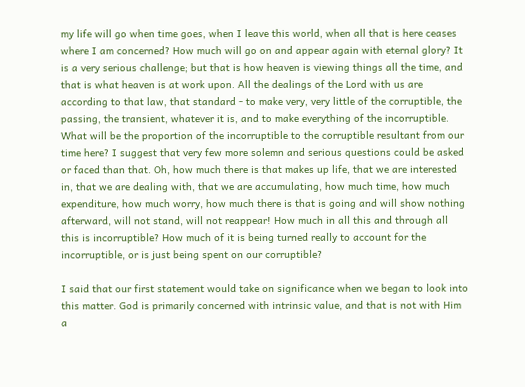my life will go when time goes, when I leave this world, when all that is here ceases where I am concerned? How much will go on and appear again with eternal glory? It is a very serious challenge; but that is how heaven is viewing things all the time, and that is what heaven is at work upon. All the dealings of the Lord with us are according to that law, that standard - to make very, very little of the corruptible, the passing, the transient, whatever it is, and to make everything of the incorruptible. What will be the proportion of the incorruptible to the corruptible resultant from our time here? I suggest that very few more solemn and serious questions could be asked or faced than that. Oh, how much there is that makes up life, that we are interested in, that we are dealing with, that we are accumulating, how much time, how much expenditure, how much worry, how much there is that is going and will show nothing afterward, will not stand, will not reappear! How much in all this and through all this is incorruptible? How much of it is being turned really to account for the incorruptible, or is just being spent on our corruptible?

I said that our first statement would take on significance when we began to look into this matter. God is primarily concerned with intrinsic value, and that is not with Him a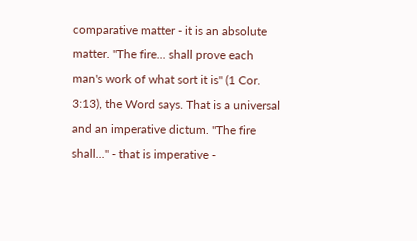comparative matter - it is an absolute matter. "The fire... shall prove each man's work of what sort it is" (1 Cor. 3:13), the Word says. That is a universal and an imperative dictum. "The fire shall..." - that is imperative -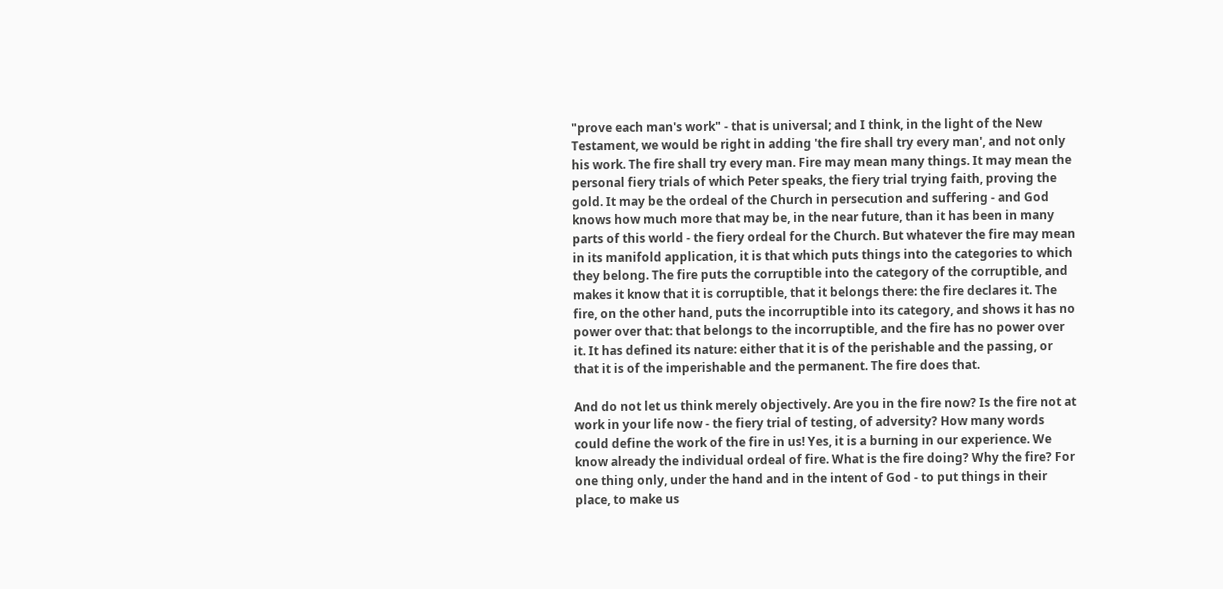"prove each man's work" - that is universal; and I think, in the light of the New Testament, we would be right in adding 'the fire shall try every man', and not only his work. The fire shall try every man. Fire may mean many things. It may mean the personal fiery trials of which Peter speaks, the fiery trial trying faith, proving the gold. It may be the ordeal of the Church in persecution and suffering - and God knows how much more that may be, in the near future, than it has been in many parts of this world - the fiery ordeal for the Church. But whatever the fire may mean in its manifold application, it is that which puts things into the categories to which they belong. The fire puts the corruptible into the category of the corruptible, and makes it know that it is corruptible, that it belongs there: the fire declares it. The fire, on the other hand, puts the incorruptible into its category, and shows it has no power over that: that belongs to the incorruptible, and the fire has no power over it. It has defined its nature: either that it is of the perishable and the passing, or that it is of the imperishable and the permanent. The fire does that.

And do not let us think merely objectively. Are you in the fire now? Is the fire not at work in your life now - the fiery trial of testing, of adversity? How many words could define the work of the fire in us! Yes, it is a burning in our experience. We know already the individual ordeal of fire. What is the fire doing? Why the fire? For one thing only, under the hand and in the intent of God - to put things in their place, to make us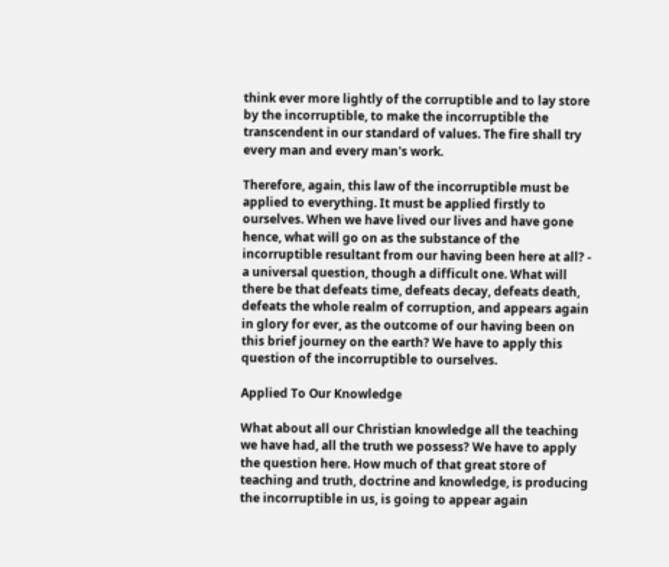think ever more lightly of the corruptible and to lay store by the incorruptible, to make the incorruptible the transcendent in our standard of values. The fire shall try every man and every man's work.

Therefore, again, this law of the incorruptible must be applied to everything. It must be applied firstly to ourselves. When we have lived our lives and have gone hence, what will go on as the substance of the incorruptible resultant from our having been here at all? - a universal question, though a difficult one. What will there be that defeats time, defeats decay, defeats death, defeats the whole realm of corruption, and appears again in glory for ever, as the outcome of our having been on this brief journey on the earth? We have to apply this question of the incorruptible to ourselves.

Applied To Our Knowledge

What about all our Christian knowledge all the teaching we have had, all the truth we possess? We have to apply the question here. How much of that great store of teaching and truth, doctrine and knowledge, is producing the incorruptible in us, is going to appear again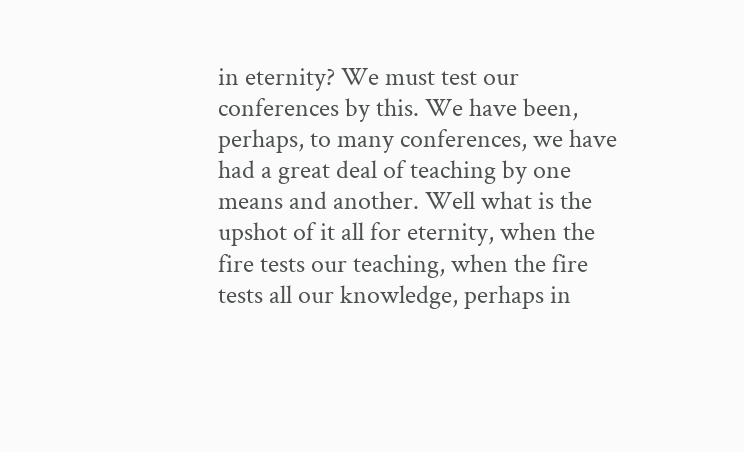in eternity? We must test our conferences by this. We have been, perhaps, to many conferences, we have had a great deal of teaching by one means and another. Well what is the upshot of it all for eternity, when the fire tests our teaching, when the fire tests all our knowledge, perhaps in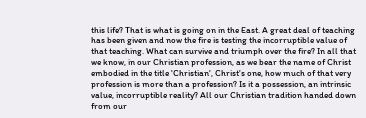this life? That is what is going on in the East. A great deal of teaching has been given and now the fire is testing the incorruptible value of that teaching. What can survive and triumph over the fire? In all that we know, in our Christian profession, as we bear the name of Christ embodied in the title 'Christian', Christ's one, how much of that very profession is more than a profession? Is it a possession, an intrinsic value, incorruptible reality? All our Christian tradition handed down from our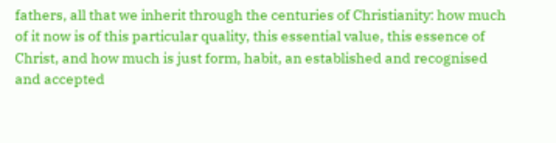fathers, all that we inherit through the centuries of Christianity: how much of it now is of this particular quality, this essential value, this essence of Christ, and how much is just form, habit, an established and recognised and accepted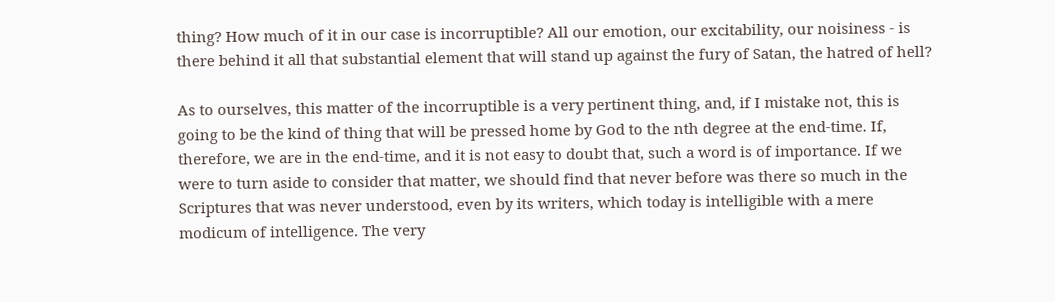thing? How much of it in our case is incorruptible? All our emotion, our excitability, our noisiness - is there behind it all that substantial element that will stand up against the fury of Satan, the hatred of hell?

As to ourselves, this matter of the incorruptible is a very pertinent thing, and, if I mistake not, this is going to be the kind of thing that will be pressed home by God to the nth degree at the end-time. If, therefore, we are in the end-time, and it is not easy to doubt that, such a word is of importance. If we were to turn aside to consider that matter, we should find that never before was there so much in the Scriptures that was never understood, even by its writers, which today is intelligible with a mere modicum of intelligence. The very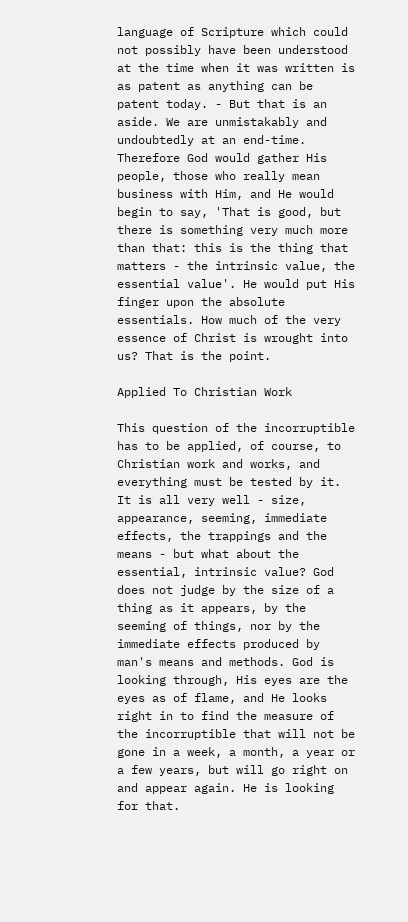language of Scripture which could not possibly have been understood at the time when it was written is as patent as anything can be patent today. - But that is an aside. We are unmistakably and undoubtedly at an end-time. Therefore God would gather His people, those who really mean business with Him, and He would begin to say, 'That is good, but there is something very much more than that: this is the thing that matters - the intrinsic value, the essential value'. He would put His finger upon the absolute essentials. How much of the very essence of Christ is wrought into us? That is the point.

Applied To Christian Work

This question of the incorruptible has to be applied, of course, to Christian work and works, and everything must be tested by it. It is all very well - size, appearance, seeming, immediate effects, the trappings and the means - but what about the essential, intrinsic value? God does not judge by the size of a thing as it appears, by the seeming of things, nor by the immediate effects produced by man's means and methods. God is looking through, His eyes are the eyes as of flame, and He looks right in to find the measure of the incorruptible that will not be gone in a week, a month, a year or a few years, but will go right on and appear again. He is looking for that.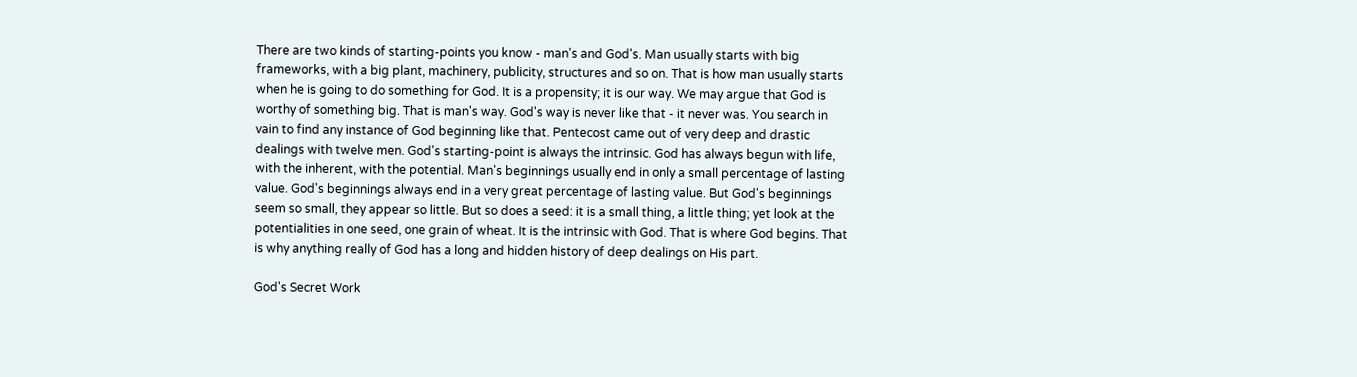There are two kinds of starting-points you know - man's and God's. Man usually starts with big frameworks, with a big plant, machinery, publicity, structures and so on. That is how man usually starts when he is going to do something for God. It is a propensity; it is our way. We may argue that God is worthy of something big. That is man's way. God's way is never like that - it never was. You search in vain to find any instance of God beginning like that. Pentecost came out of very deep and drastic dealings with twelve men. God's starting-point is always the intrinsic. God has always begun with life, with the inherent, with the potential. Man's beginnings usually end in only a small percentage of lasting value. God's beginnings always end in a very great percentage of lasting value. But God's beginnings seem so small, they appear so little. But so does a seed: it is a small thing, a little thing; yet look at the potentialities in one seed, one grain of wheat. It is the intrinsic with God. That is where God begins. That is why anything really of God has a long and hidden history of deep dealings on His part.

God's Secret Work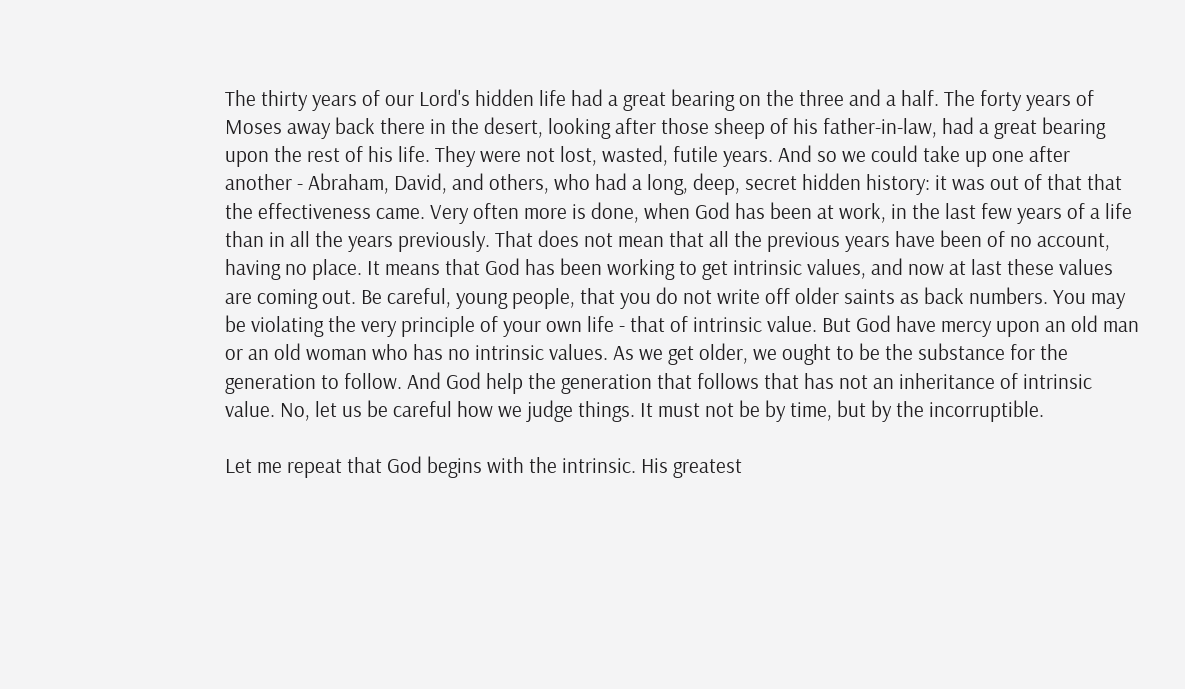The thirty years of our Lord's hidden life had a great bearing on the three and a half. The forty years of Moses away back there in the desert, looking after those sheep of his father-in-law, had a great bearing upon the rest of his life. They were not lost, wasted, futile years. And so we could take up one after another - Abraham, David, and others, who had a long, deep, secret hidden history: it was out of that that the effectiveness came. Very often more is done, when God has been at work, in the last few years of a life than in all the years previously. That does not mean that all the previous years have been of no account, having no place. It means that God has been working to get intrinsic values, and now at last these values are coming out. Be careful, young people, that you do not write off older saints as back numbers. You may be violating the very principle of your own life - that of intrinsic value. But God have mercy upon an old man or an old woman who has no intrinsic values. As we get older, we ought to be the substance for the generation to follow. And God help the generation that follows that has not an inheritance of intrinsic value. No, let us be careful how we judge things. It must not be by time, but by the incorruptible.

Let me repeat that God begins with the intrinsic. His greatest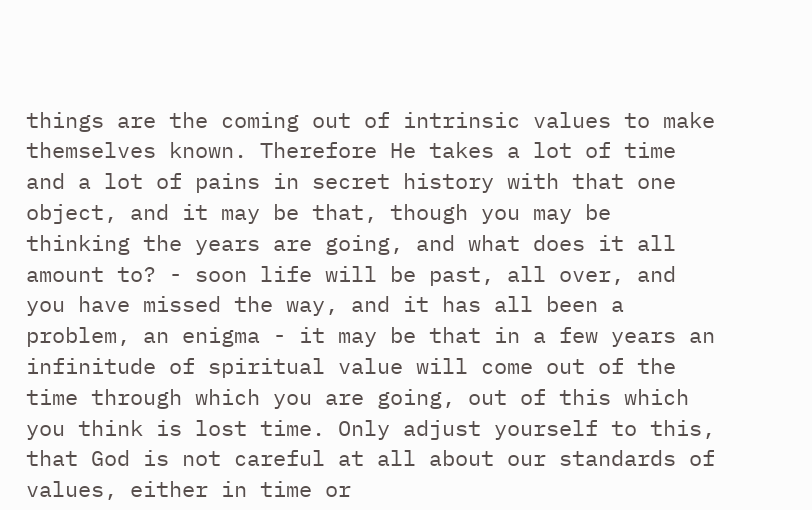things are the coming out of intrinsic values to make themselves known. Therefore He takes a lot of time and a lot of pains in secret history with that one object, and it may be that, though you may be thinking the years are going, and what does it all amount to? - soon life will be past, all over, and you have missed the way, and it has all been a problem, an enigma - it may be that in a few years an infinitude of spiritual value will come out of the time through which you are going, out of this which you think is lost time. Only adjust yourself to this, that God is not careful at all about our standards of values, either in time or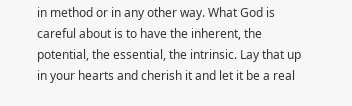in method or in any other way. What God is careful about is to have the inherent, the potential, the essential, the intrinsic. Lay that up in your hearts and cherish it and let it be a real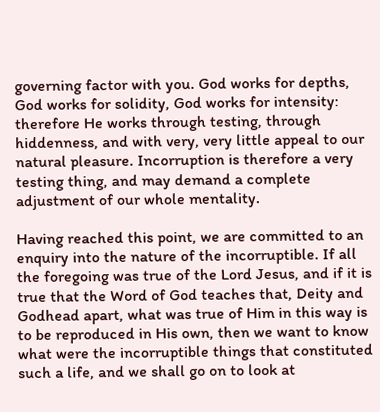governing factor with you. God works for depths, God works for solidity, God works for intensity: therefore He works through testing, through hiddenness, and with very, very little appeal to our natural pleasure. Incorruption is therefore a very testing thing, and may demand a complete adjustment of our whole mentality.

Having reached this point, we are committed to an enquiry into the nature of the incorruptible. If all the foregoing was true of the Lord Jesus, and if it is true that the Word of God teaches that, Deity and Godhead apart, what was true of Him in this way is to be reproduced in His own, then we want to know what were the incorruptible things that constituted such a life, and we shall go on to look at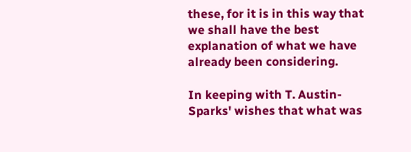these, for it is in this way that we shall have the best explanation of what we have already been considering.

In keeping with T. Austin-Sparks' wishes that what was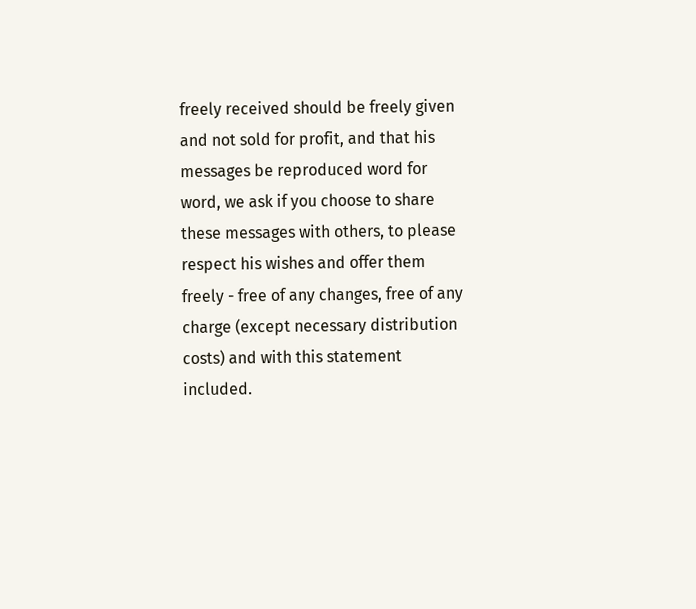freely received should be freely given and not sold for profit, and that his messages be reproduced word for word, we ask if you choose to share these messages with others, to please respect his wishes and offer them freely - free of any changes, free of any charge (except necessary distribution costs) and with this statement included.